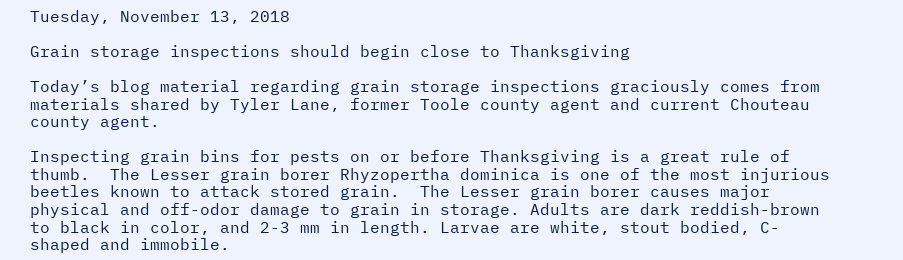Tuesday, November 13, 2018

Grain storage inspections should begin close to Thanksgiving

Today’s blog material regarding grain storage inspections graciously comes from materials shared by Tyler Lane, former Toole county agent and current Chouteau county agent.

Inspecting grain bins for pests on or before Thanksgiving is a great rule of thumb.  The Lesser grain borer Rhyzopertha dominica is one of the most injurious beetles known to attack stored grain.  The Lesser grain borer causes major physical and off-odor damage to grain in storage. Adults are dark reddish-brown to black in color, and 2-3 mm in length. Larvae are white, stout bodied, C-shaped and immobile.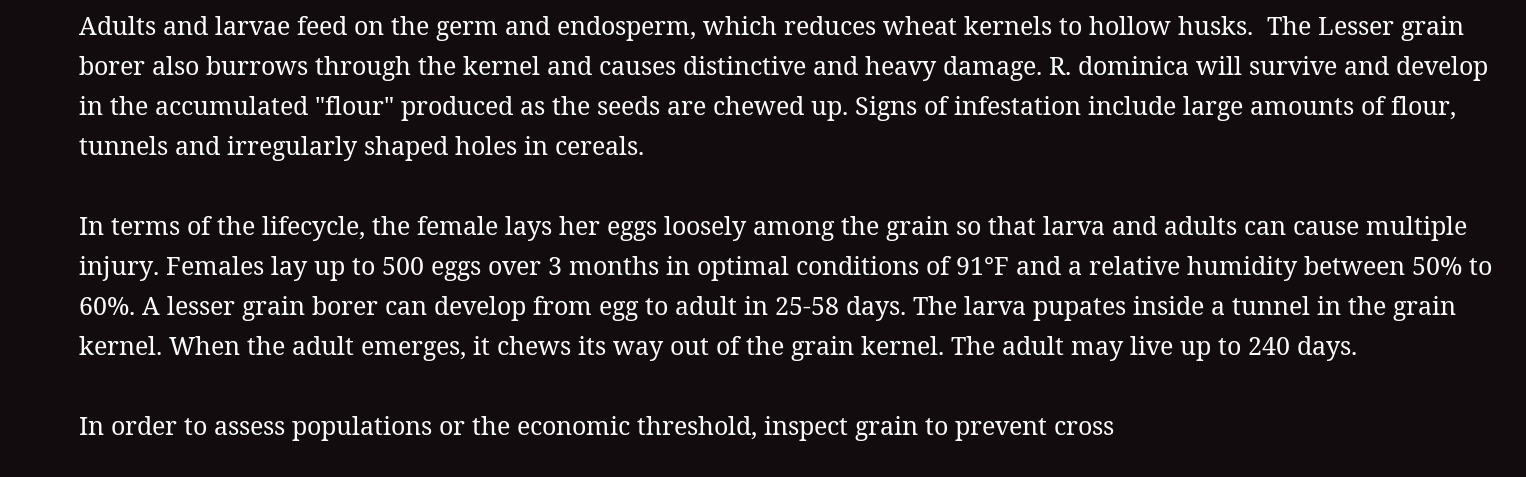Adults and larvae feed on the germ and endosperm, which reduces wheat kernels to hollow husks.  The Lesser grain borer also burrows through the kernel and causes distinctive and heavy damage. R. dominica will survive and develop in the accumulated "flour" produced as the seeds are chewed up. Signs of infestation include large amounts of flour, tunnels and irregularly shaped holes in cereals.

In terms of the lifecycle, the female lays her eggs loosely among the grain so that larva and adults can cause multiple injury. Females lay up to 500 eggs over 3 months in optimal conditions of 91°F and a relative humidity between 50% to 60%. A lesser grain borer can develop from egg to adult in 25-58 days. The larva pupates inside a tunnel in the grain kernel. When the adult emerges, it chews its way out of the grain kernel. The adult may live up to 240 days.

In order to assess populations or the economic threshold, inspect grain to prevent cross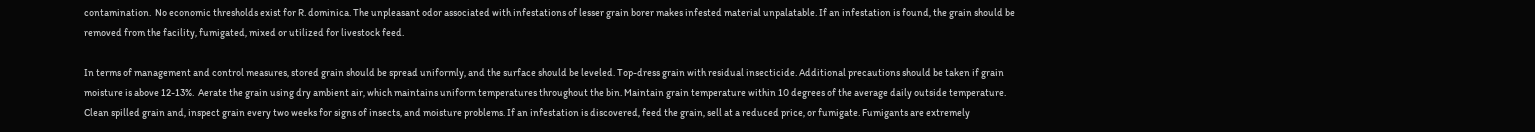contamination.  No economic thresholds exist for R. dominica. The unpleasant odor associated with infestations of lesser grain borer makes infested material unpalatable. If an infestation is found, the grain should be removed from the facility, fumigated, mixed or utilized for livestock feed.

In terms of management and control measures, stored grain should be spread uniformly, and the surface should be leveled. Top-dress grain with residual insecticide. Additional precautions should be taken if grain moisture is above 12-13%.  Aerate the grain using dry ambient air, which maintains uniform temperatures throughout the bin. Maintain grain temperature within 10 degrees of the average daily outside temperature.  Clean spilled grain and, inspect grain every two weeks for signs of insects, and moisture problems. If an infestation is discovered, feed the grain, sell at a reduced price, or fumigate. Fumigants are extremely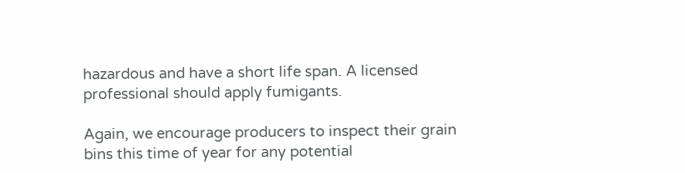hazardous and have a short life span. A licensed professional should apply fumigants.

Again, we encourage producers to inspect their grain bins this time of year for any potential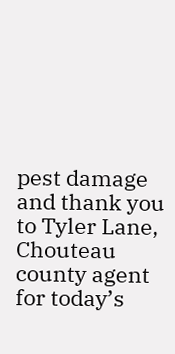pest damage and thank you to Tyler Lane, Chouteau county agent for today’s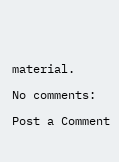material.

No comments:

Post a Comment